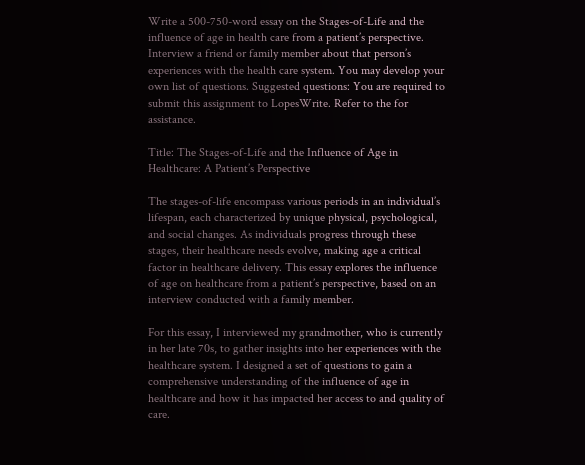Write a 500-750-word essay on the Stages-of-Life and the influence of age in health care from a patient’s perspective. Interview a friend or family member about that person’s experiences with the health care system. You may develop your own list of questions. Suggested questions: You are required to submit this assignment to LopesWrite. Refer to the for assistance.

Title: The Stages-of-Life and the Influence of Age in Healthcare: A Patient’s Perspective

The stages-of-life encompass various periods in an individual’s lifespan, each characterized by unique physical, psychological, and social changes. As individuals progress through these stages, their healthcare needs evolve, making age a critical factor in healthcare delivery. This essay explores the influence of age on healthcare from a patient’s perspective, based on an interview conducted with a family member.

For this essay, I interviewed my grandmother, who is currently in her late 70s, to gather insights into her experiences with the healthcare system. I designed a set of questions to gain a comprehensive understanding of the influence of age in healthcare and how it has impacted her access to and quality of care.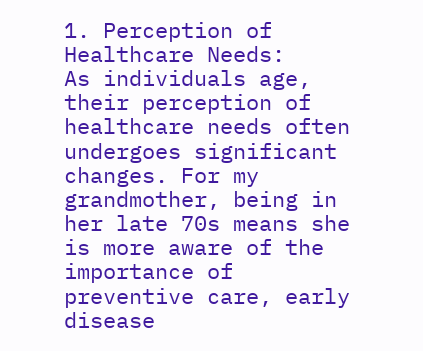1. Perception of Healthcare Needs:
As individuals age, their perception of healthcare needs often undergoes significant changes. For my grandmother, being in her late 70s means she is more aware of the importance of preventive care, early disease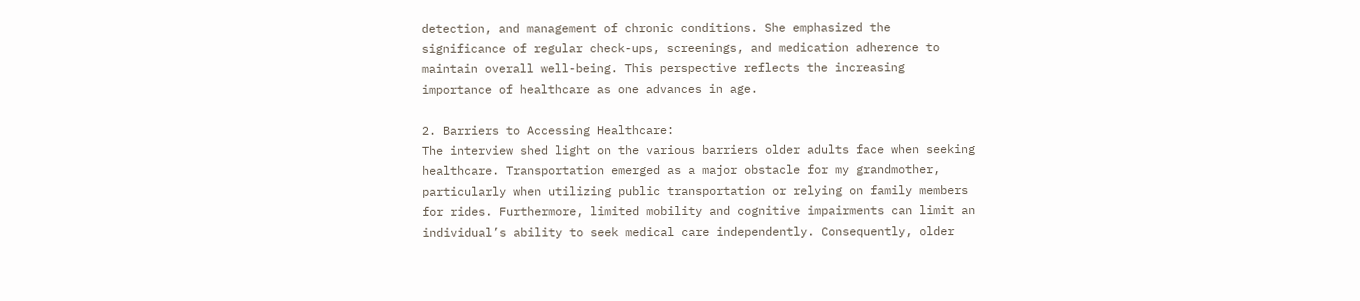detection, and management of chronic conditions. She emphasized the significance of regular check-ups, screenings, and medication adherence to maintain overall well-being. This perspective reflects the increasing importance of healthcare as one advances in age.

2. Barriers to Accessing Healthcare:
The interview shed light on the various barriers older adults face when seeking healthcare. Transportation emerged as a major obstacle for my grandmother, particularly when utilizing public transportation or relying on family members for rides. Furthermore, limited mobility and cognitive impairments can limit an individual’s ability to seek medical care independently. Consequently, older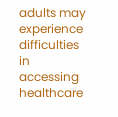adults may experience difficulties in accessing healthcare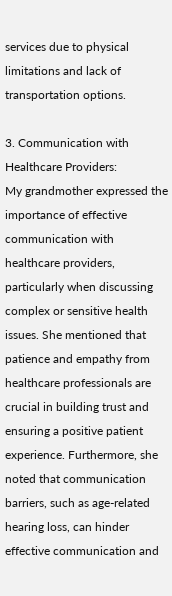services due to physical limitations and lack of transportation options.

3. Communication with Healthcare Providers:
My grandmother expressed the importance of effective communication with healthcare providers, particularly when discussing complex or sensitive health issues. She mentioned that patience and empathy from healthcare professionals are crucial in building trust and ensuring a positive patient experience. Furthermore, she noted that communication barriers, such as age-related hearing loss, can hinder effective communication and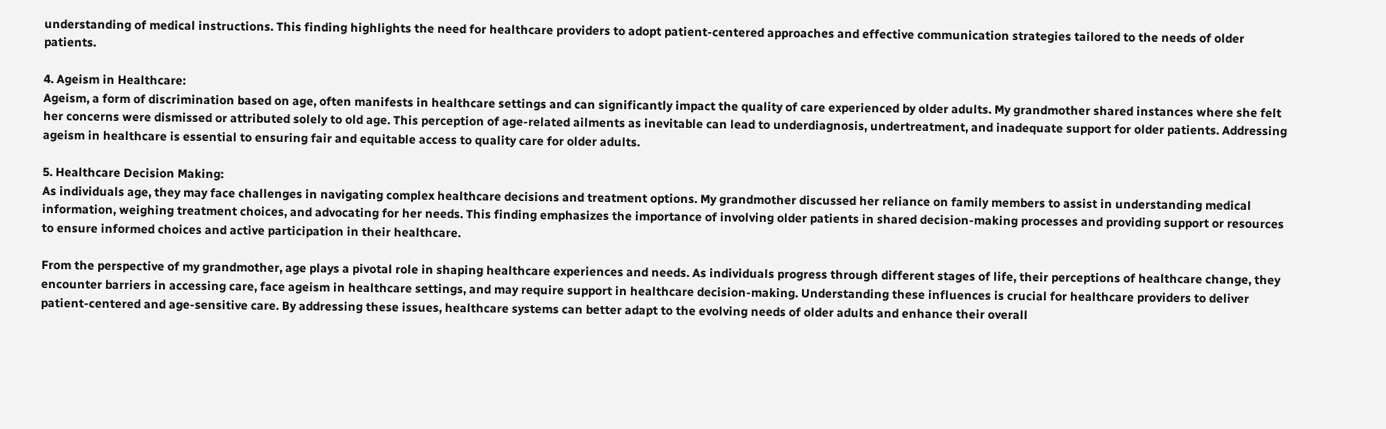understanding of medical instructions. This finding highlights the need for healthcare providers to adopt patient-centered approaches and effective communication strategies tailored to the needs of older patients.

4. Ageism in Healthcare:
Ageism, a form of discrimination based on age, often manifests in healthcare settings and can significantly impact the quality of care experienced by older adults. My grandmother shared instances where she felt her concerns were dismissed or attributed solely to old age. This perception of age-related ailments as inevitable can lead to underdiagnosis, undertreatment, and inadequate support for older patients. Addressing ageism in healthcare is essential to ensuring fair and equitable access to quality care for older adults.

5. Healthcare Decision Making:
As individuals age, they may face challenges in navigating complex healthcare decisions and treatment options. My grandmother discussed her reliance on family members to assist in understanding medical information, weighing treatment choices, and advocating for her needs. This finding emphasizes the importance of involving older patients in shared decision-making processes and providing support or resources to ensure informed choices and active participation in their healthcare.

From the perspective of my grandmother, age plays a pivotal role in shaping healthcare experiences and needs. As individuals progress through different stages of life, their perceptions of healthcare change, they encounter barriers in accessing care, face ageism in healthcare settings, and may require support in healthcare decision-making. Understanding these influences is crucial for healthcare providers to deliver patient-centered and age-sensitive care. By addressing these issues, healthcare systems can better adapt to the evolving needs of older adults and enhance their overall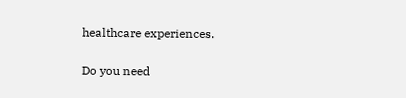healthcare experiences.

Do you need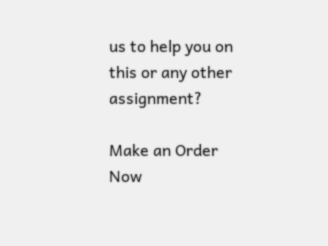us to help you on this or any other assignment?

Make an Order Now